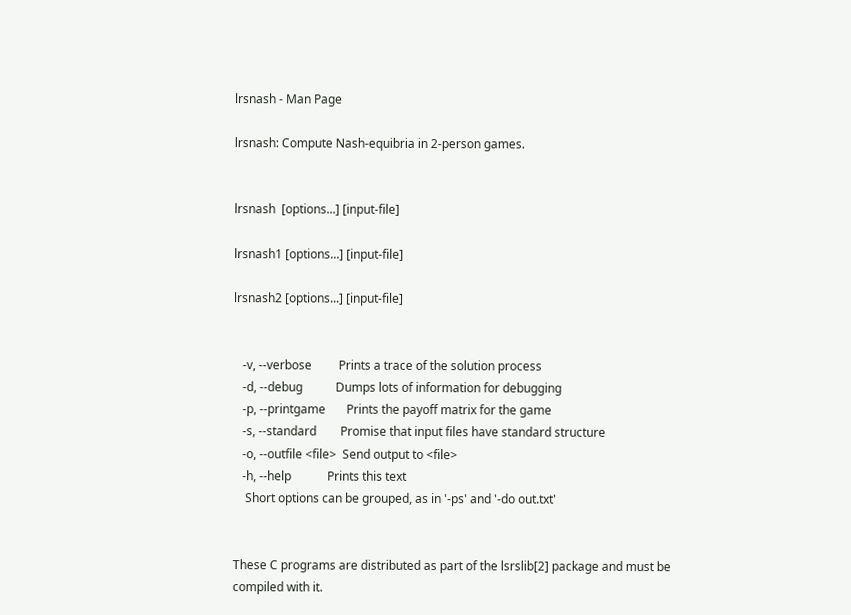lrsnash - Man Page

lrsnash: Compute Nash-equibria in 2-person games.


lrsnash  [options...] [input-file]

lrsnash1 [options...] [input-file]

lrsnash2 [options...] [input-file]


   -v, --verbose         Prints a trace of the solution process
   -d, --debug           Dumps lots of information for debugging
   -p, --printgame       Prints the payoff matrix for the game
   -s, --standard        Promise that input files have standard structure
   -o, --outfile <file>  Send output to <file>
   -h, --help            Prints this text
    Short options can be grouped, as in '-ps' and '-do out.txt'


These C programs are distributed as part of the lsrslib[2] package and must be compiled with it.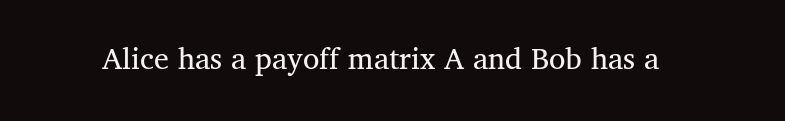Alice has a payoff matrix A and Bob has a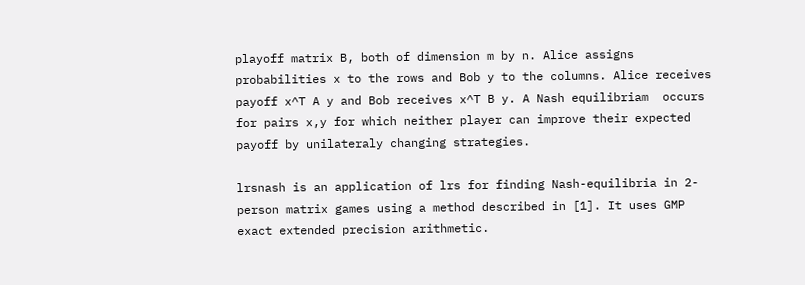playoff matrix B, both of dimension m by n. Alice assigns probabilities x to the rows and Bob y to the columns. Alice receives payoff x^T A y and Bob receives x^T B y. A Nash equilibriam  occurs for pairs x,y for which neither player can improve their expected payoff by unilateraly changing strategies.

lrsnash is an application of lrs for finding Nash-equilibria in 2-person matrix games using a method described in [1]. It uses GMP exact extended precision arithmetic.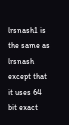lrsnash1 is the same as lrsnash except that it uses 64 bit exact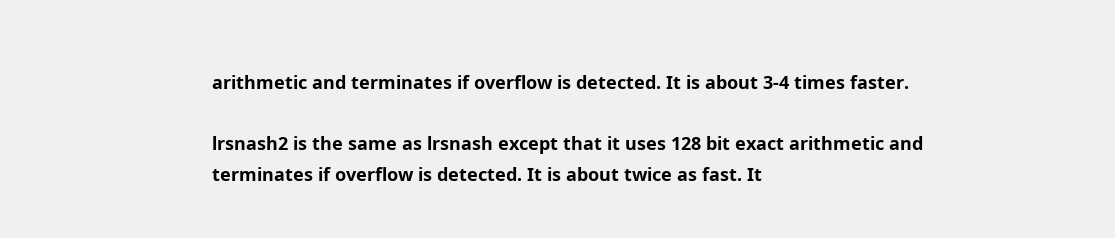arithmetic and terminates if overflow is detected. It is about 3-4 times faster.

lrsnash2 is the same as lrsnash except that it uses 128 bit exact arithmetic and terminates if overflow is detected. It is about twice as fast. It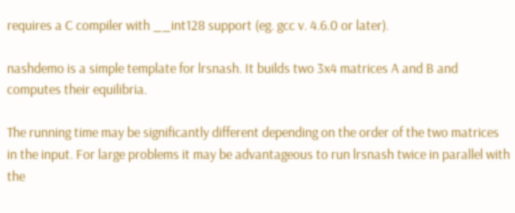requires a C compiler with __int128 support (eg. gcc v. 4.6.0 or later).

nashdemo is a simple template for lrsnash. It builds two 3x4 matrices A and B and computes their equilibria.

The running time may be significantly different depending on the order of the two matrices in the input. For large problems it may be advantageous to run lrsnash twice in parallel with the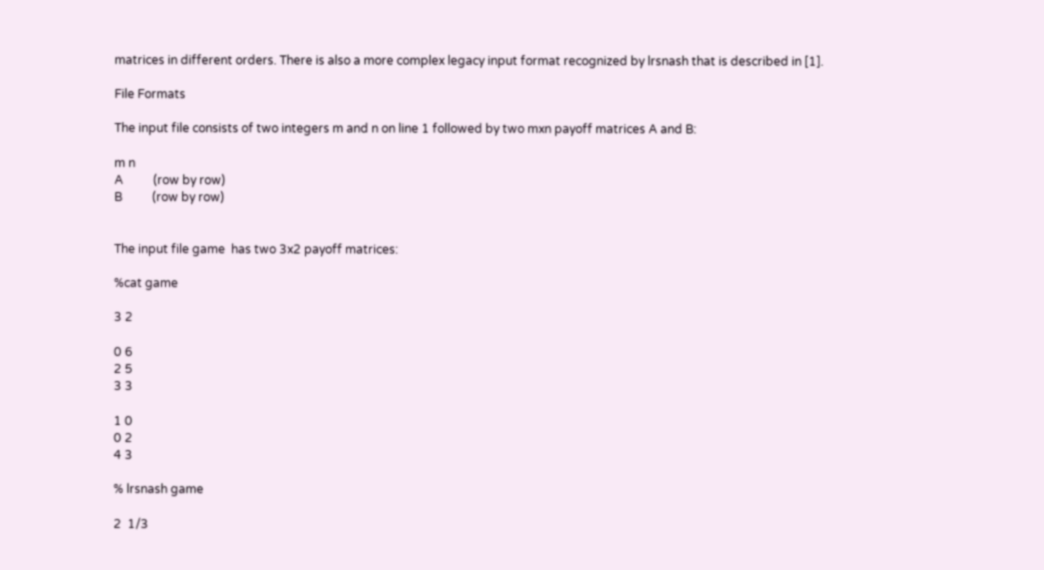matrices in different orders. There is also a more complex legacy input format recognized by lrsnash that is described in [1].

File Formats

The input file consists of two integers m and n on line 1 followed by two mxn payoff matrices A and B:

m n
A          (row by row)
B          (row by row)


The input file game  has two 3x2 payoff matrices:

%cat game

3 2

0 6
2 5
3 3

1 0
0 2
4 3

% lrsnash game

2  1/3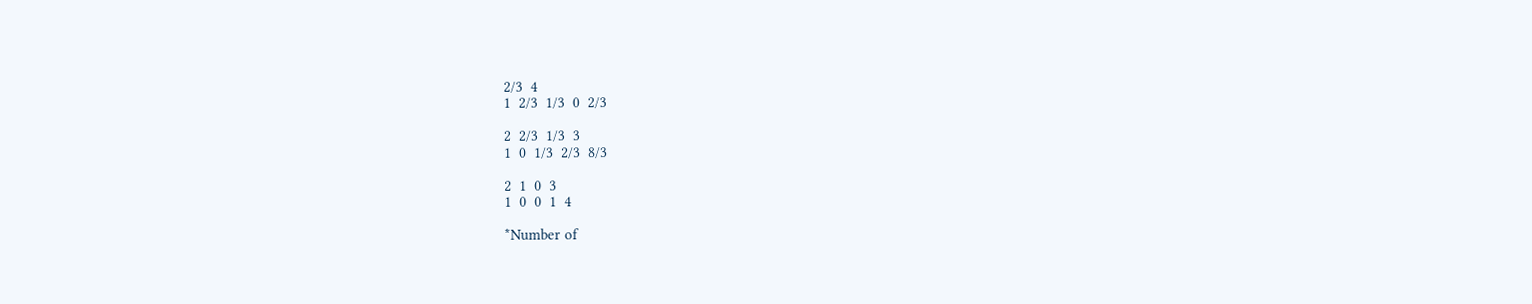2/3  4
1  2/3  1/3  0  2/3

2  2/3  1/3  3
1  0  1/3  2/3  8/3

2  1  0  3
1  0  0  1  4

*Number of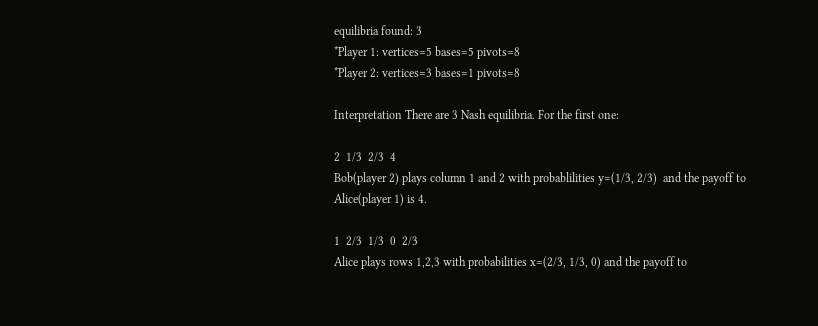equilibria found: 3
*Player 1: vertices=5 bases=5 pivots=8
*Player 2: vertices=3 bases=1 pivots=8

Interpretation There are 3 Nash equilibria. For the first one:

2  1/3  2/3  4
Bob(player 2) plays column 1 and 2 with probablilities y=(1/3, 2/3)  and the payoff to Alice(player 1) is 4.

1  2/3  1/3  0  2/3
Alice plays rows 1,2,3 with probabilities x=(2/3, 1/3, 0) and the payoff to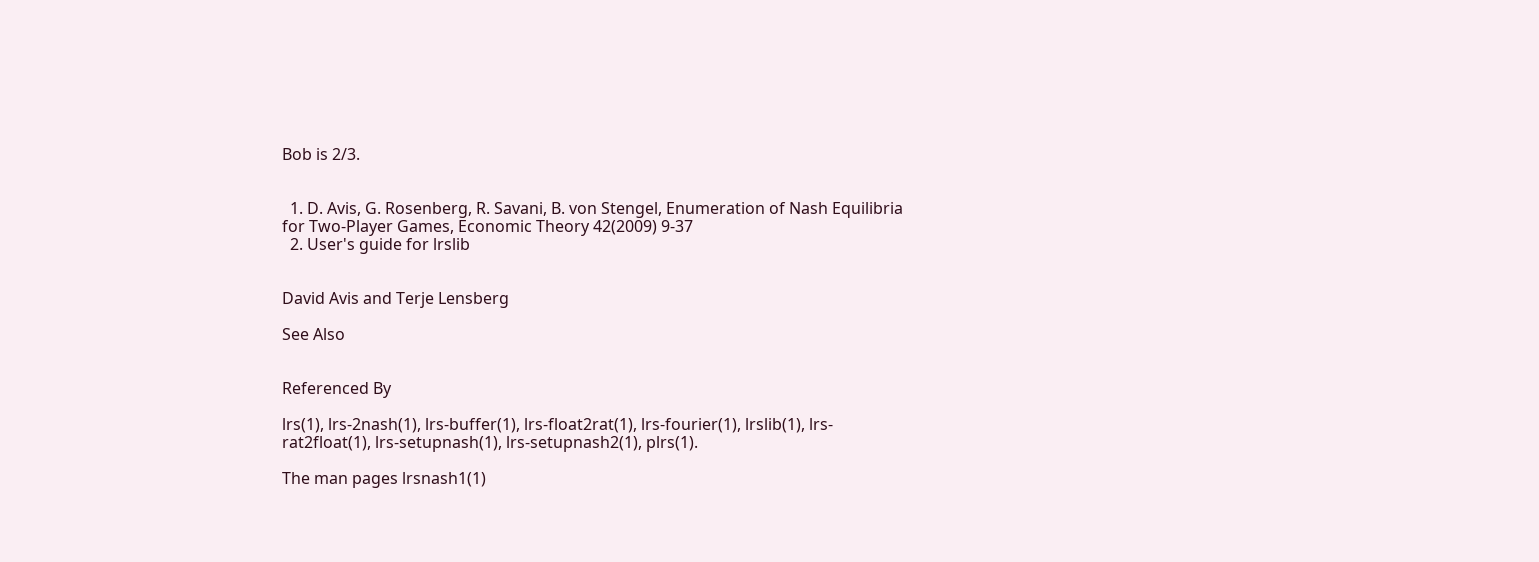Bob is 2/3.


  1. D. Avis, G. Rosenberg, R. Savani, B. von Stengel, Enumeration of Nash Equilibria for Two-Player Games, Economic Theory 42(2009) 9-37
  2. User's guide for lrslib


David Avis and Terje Lensberg

See Also


Referenced By

lrs(1), lrs-2nash(1), lrs-buffer(1), lrs-float2rat(1), lrs-fourier(1), lrslib(1), lrs-rat2float(1), lrs-setupnash(1), lrs-setupnash2(1), plrs(1).

The man pages lrsnash1(1)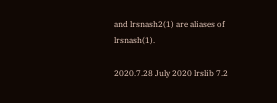and lrsnash2(1) are aliases of lrsnash(1).

2020.7.28 July 2020 lrslib 7.2